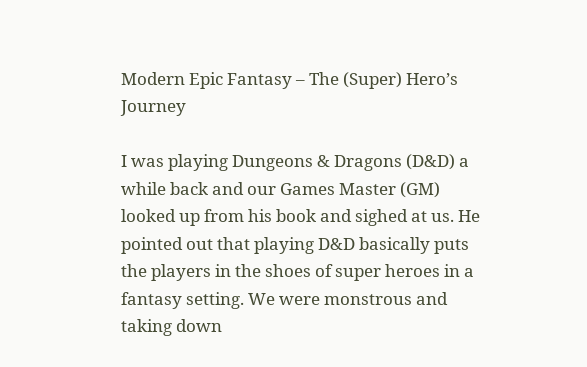Modern Epic Fantasy – The (Super) Hero’s Journey

I was playing Dungeons & Dragons (D&D) a while back and our Games Master (GM) looked up from his book and sighed at us. He pointed out that playing D&D basically puts the players in the shoes of super heroes in a fantasy setting. We were monstrous and taking down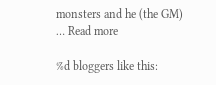monsters and he (the GM) … Read more

%d bloggers like this: